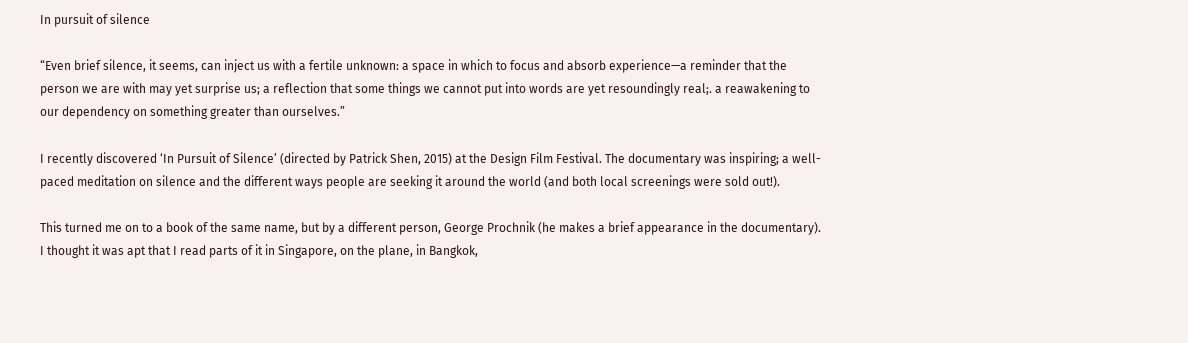In pursuit of silence

“Even brief silence, it seems, can inject us with a fertile unknown: a space in which to focus and absorb experience—a reminder that the person we are with may yet surprise us; a reflection that some things we cannot put into words are yet resoundingly real;. a reawakening to our dependency on something greater than ourselves.”

I recently discovered ‘In Pursuit of Silence’ (directed by Patrick Shen, 2015) at the Design Film Festival. The documentary was inspiring; a well-paced meditation on silence and the different ways people are seeking it around the world (and both local screenings were sold out!).

This turned me on to a book of the same name, but by a different person, George Prochnik (he makes a brief appearance in the documentary). I thought it was apt that I read parts of it in Singapore, on the plane, in Bangkok,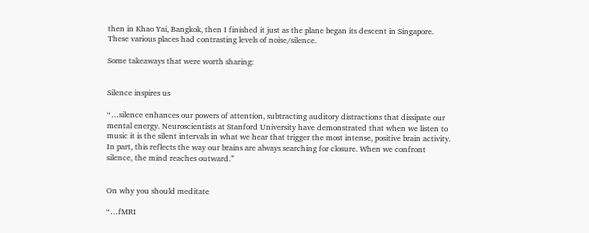then in Khao Yai, Bangkok, then I finished it just as the plane began its descent in Singapore. These various places had contrasting levels of noise/silence.

Some takeaways that were worth sharing:


Silence inspires us

“…silence enhances our powers of attention, subtracting auditory distractions that dissipate our mental energy. Neuroscientists at Stanford University have demonstrated that when we listen to music it is the silent intervals in what we hear that trigger the most intense, positive brain activity. In part, this reflects the way our brains are always searching for closure. When we confront silence, the mind reaches outward.”


On why you should meditate

“…fMRI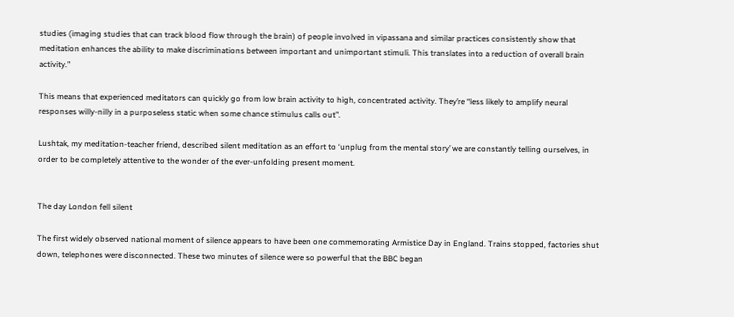studies (imaging studies that can track blood flow through the brain) of people involved in vipassana and similar practices consistently show that meditation enhances the ability to make discriminations between important and unimportant stimuli. This translates into a reduction of overall brain activity.”

This means that experienced meditators can quickly go from low brain activity to high, concentrated activity. They’re “less likely to amplify neural responses willy-nilly in a purposeless static when some chance stimulus calls out”.

Lushtak, my meditation-teacher friend, described silent meditation as an effort to ‘unplug from the mental story’ we are constantly telling ourselves, in order to be completely attentive to the wonder of the ever-unfolding present moment.


The day London fell silent

The first widely observed national moment of silence appears to have been one commemorating Armistice Day in England. Trains stopped, factories shut down, telephones were disconnected. These two minutes of silence were so powerful that the BBC began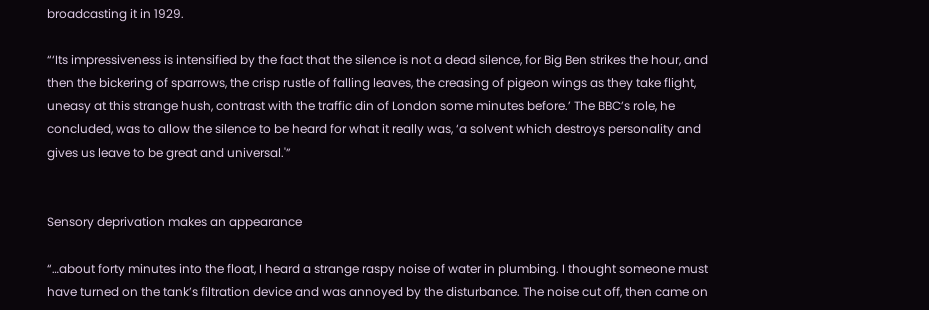broadcasting it in 1929.

“‘Its impressiveness is intensified by the fact that the silence is not a dead silence, for Big Ben strikes the hour, and then the bickering of sparrows, the crisp rustle of falling leaves, the creasing of pigeon wings as they take flight, uneasy at this strange hush, contrast with the traffic din of London some minutes before.’ The BBC’s role, he concluded, was to allow the silence to be heard for what it really was, ‘a solvent which destroys personality and gives us leave to be great and universal.'”


Sensory deprivation makes an appearance

“…about forty minutes into the float, I heard a strange raspy noise of water in plumbing. I thought someone must have turned on the tank’s filtration device and was annoyed by the disturbance. The noise cut off, then came on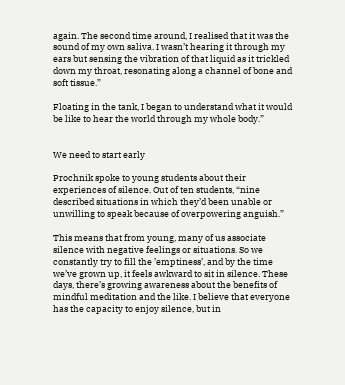again. The second time around, I realised that it was the sound of my own saliva. I wasn’t hearing it through my ears but sensing the vibration of that liquid as it trickled down my throat, resonating along a channel of bone and soft tissue.”

Floating in the tank, I began to understand what it would be like to hear the world through my whole body.”


We need to start early

Prochnik spoke to young students about their experiences of silence. Out of ten students, “nine described situations in which they’d been unable or unwilling to speak because of overpowering anguish.”

This means that from young, many of us associate silence with negative feelings or situations. So we constantly try to fill the ’emptiness’, and by the time we’ve grown up, it feels awkward to sit in silence. These days, there’s growing awareness about the benefits of mindful meditation and the like. I believe that everyone has the capacity to enjoy silence, but in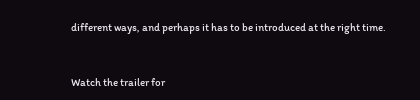different ways, and perhaps it has to be introduced at the right time.


Watch the trailer for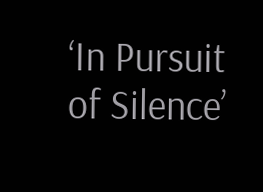‘In Pursuit of Silence’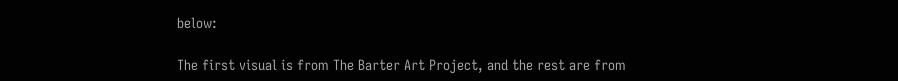below:

The first visual is from The Barter Art Project, and the rest are from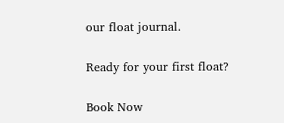our float journal.

Ready for your first float?

Book Now